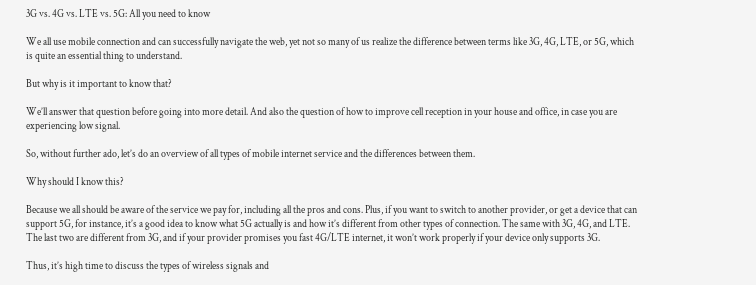3G vs. 4G vs. LTE vs. 5G: All you need to know

We all use mobile connection and can successfully navigate the web, yet not so many of us realize the difference between terms like 3G, 4G, LTE, or 5G, which is quite an essential thing to understand.

But why is it important to know that?

We’ll answer that question before going into more detail. And also the question of how to improve cell reception in your house and office, in case you are experiencing low signal.

So, without further ado, let’s do an overview of all types of mobile internet service and the differences between them.

Why should I know this?

Because we all should be aware of the service we pay for, including all the pros and cons. Plus, if you want to switch to another provider, or get a device that can support 5G, for instance, it’s a good idea to know what 5G actually is and how it’s different from other types of connection. The same with 3G, 4G, and LTE. The last two are different from 3G, and if your provider promises you fast 4G/LTE internet, it won’t work properly if your device only supports 3G.

Thus, it’s high time to discuss the types of wireless signals and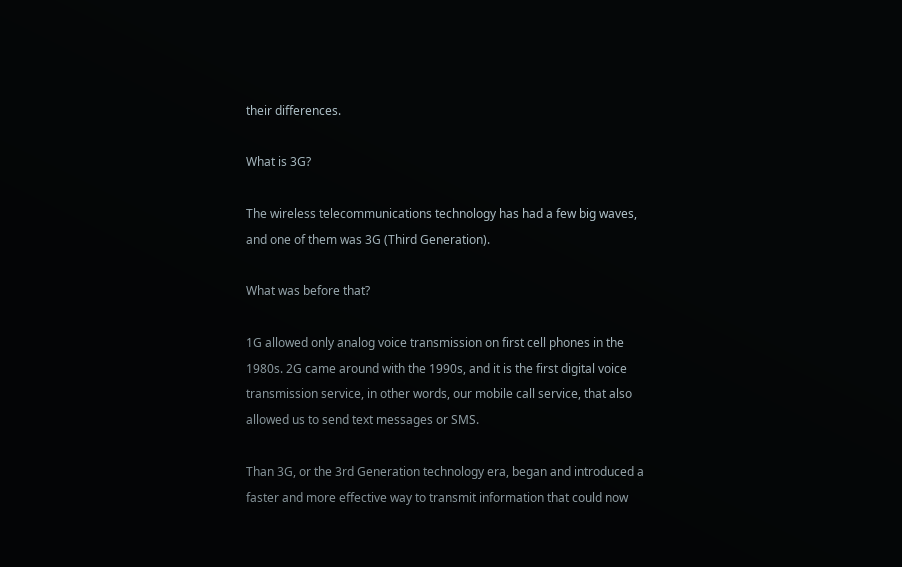their differences.

What is 3G?

The wireless telecommunications technology has had a few big waves, and one of them was 3G (Third Generation).

What was before that?

1G allowed only analog voice transmission on first cell phones in the 1980s. 2G came around with the 1990s, and it is the first digital voice transmission service, in other words, our mobile call service, that also allowed us to send text messages or SMS.

Than 3G, or the 3rd Generation technology era, began and introduced a faster and more effective way to transmit information that could now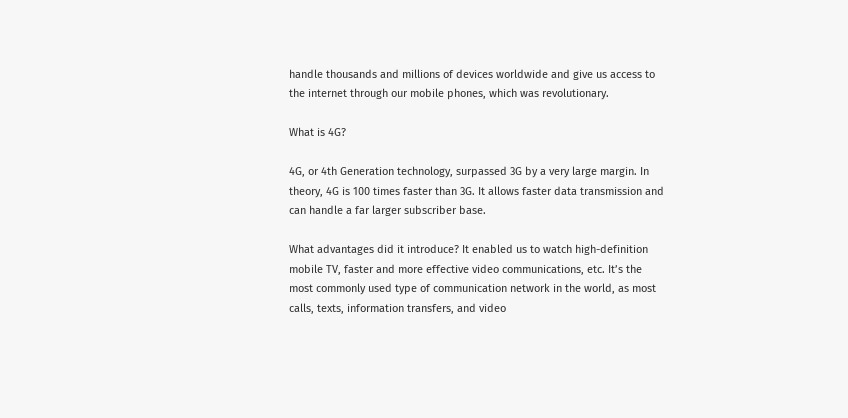handle thousands and millions of devices worldwide and give us access to the internet through our mobile phones, which was revolutionary.

What is 4G?

4G, or 4th Generation technology, surpassed 3G by a very large margin. In theory, 4G is 100 times faster than 3G. It allows faster data transmission and can handle a far larger subscriber base.

What advantages did it introduce? It enabled us to watch high-definition mobile TV, faster and more effective video communications, etc. It’s the most commonly used type of communication network in the world, as most calls, texts, information transfers, and video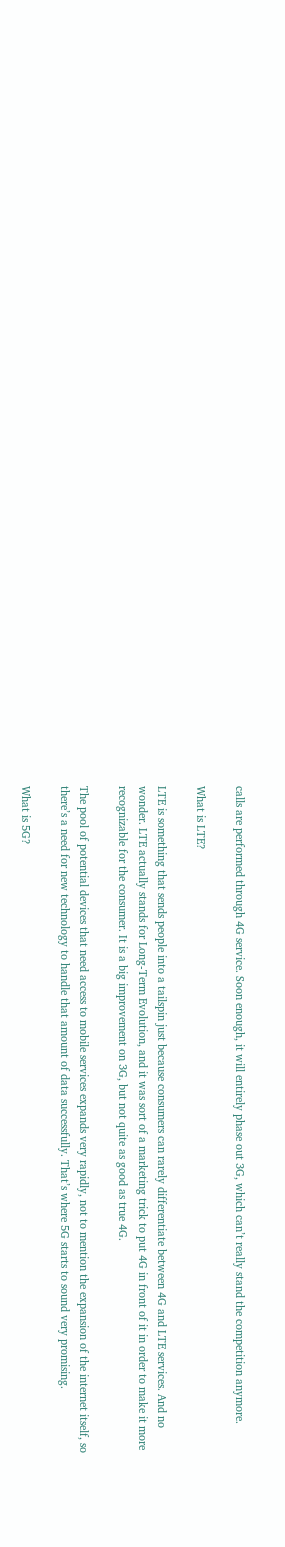calls are performed through 4G service. Soon enough, it will entirely phase out 3G, which can’t really stand the competition anymore.

What is LTE?

LTE is something that sends people into a tailspin just because consumers can rarely differentiate between 4G and LTE services. And no wonder. LTE actually stands for Long-Term Evolution, and it was sort of a marketing trick to put 4G in front of it in order to make it more recognizable for the consumer. It is a big improvement on 3G, but not quite as good as true 4G.

The pool of potential devices that need access to mobile services expands very rapidly, not to mention the expansion of the internet itself, so there’s a need for new technology to handle that amount of data successfully. That’s where 5G starts to sound very promising.

What is 5G?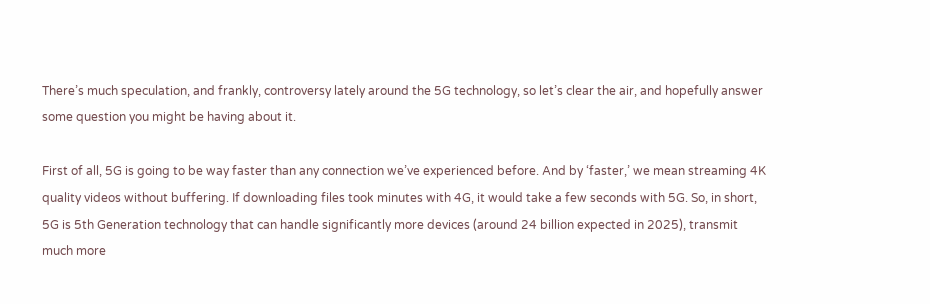There’s much speculation, and frankly, controversy lately around the 5G technology, so let’s clear the air, and hopefully answer some question you might be having about it.

First of all, 5G is going to be way faster than any connection we’ve experienced before. And by ‘faster,’ we mean streaming 4K quality videos without buffering. If downloading files took minutes with 4G, it would take a few seconds with 5G. So, in short, 5G is 5th Generation technology that can handle significantly more devices (around 24 billion expected in 2025), transmit much more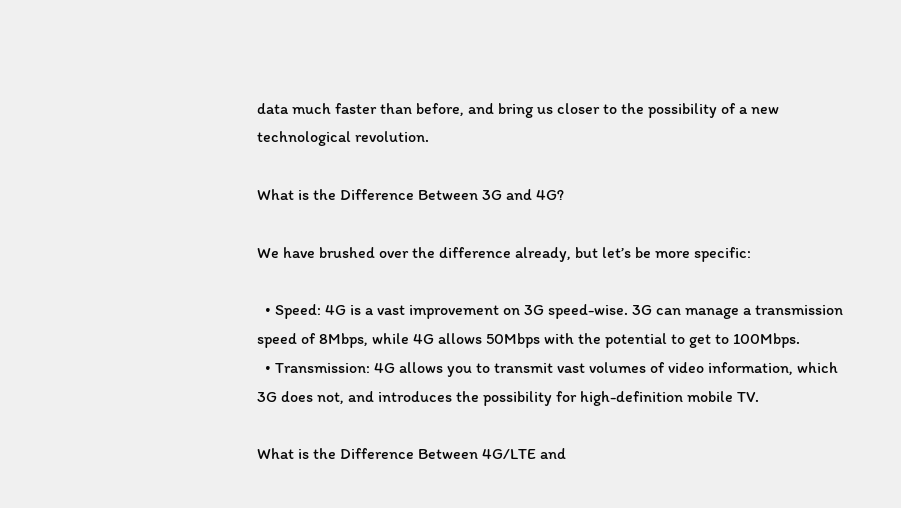data much faster than before, and bring us closer to the possibility of a new technological revolution.

What is the Difference Between 3G and 4G?

We have brushed over the difference already, but let’s be more specific:

  • Speed: 4G is a vast improvement on 3G speed-wise. 3G can manage a transmission speed of 8Mbps, while 4G allows 50Mbps with the potential to get to 100Mbps.
  • Transmission: 4G allows you to transmit vast volumes of video information, which 3G does not, and introduces the possibility for high-definition mobile TV.

What is the Difference Between 4G/LTE and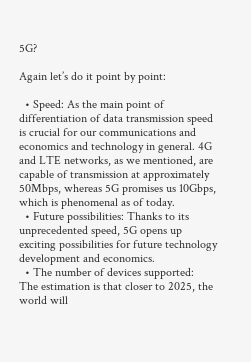5G?

Again let’s do it point by point:

  • Speed: As the main point of differentiation of data transmission speed is crucial for our communications and economics and technology in general. 4G and LTE networks, as we mentioned, are capable of transmission at approximately 50Mbps, whereas 5G promises us 10Gbps, which is phenomenal as of today.
  • Future possibilities: Thanks to its unprecedented speed, 5G opens up exciting possibilities for future technology development and economics.
  • The number of devices supported:  The estimation is that closer to 2025, the world will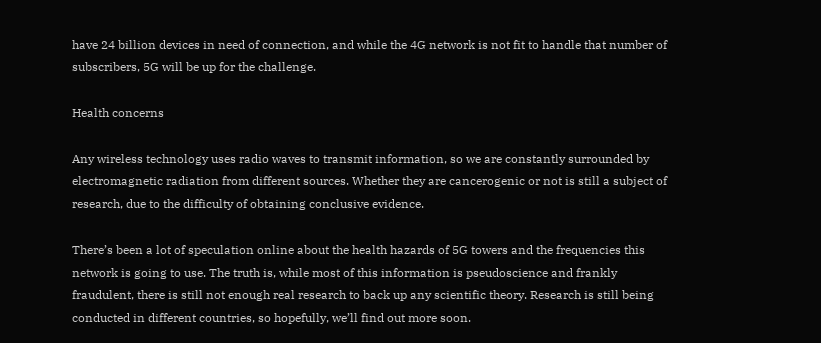have 24 billion devices in need of connection, and while the 4G network is not fit to handle that number of subscribers, 5G will be up for the challenge.

Health concerns

Any wireless technology uses radio waves to transmit information, so we are constantly surrounded by electromagnetic radiation from different sources. Whether they are cancerogenic or not is still a subject of research, due to the difficulty of obtaining conclusive evidence.

There’s been a lot of speculation online about the health hazards of 5G towers and the frequencies this network is going to use. The truth is, while most of this information is pseudoscience and frankly fraudulent, there is still not enough real research to back up any scientific theory. Research is still being conducted in different countries, so hopefully, we’ll find out more soon.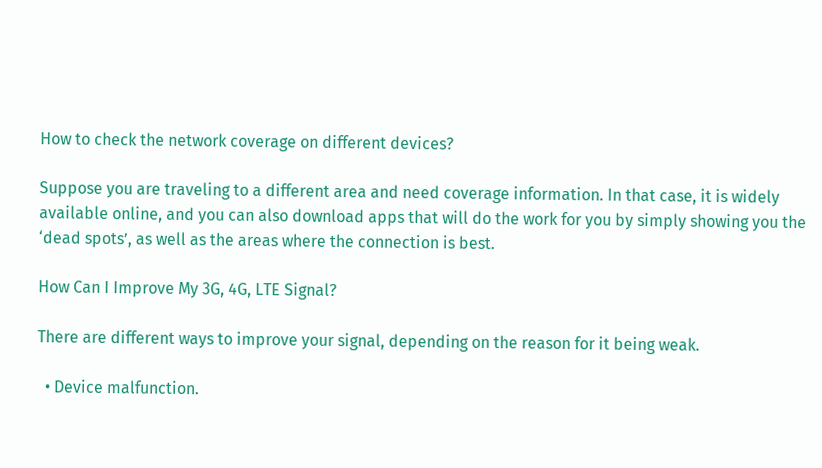How to check the network coverage on different devices?

Suppose you are traveling to a different area and need coverage information. In that case, it is widely available online, and you can also download apps that will do the work for you by simply showing you the ‘dead spots’, as well as the areas where the connection is best.

How Can I Improve My 3G, 4G, LTE Signal?

There are different ways to improve your signal, depending on the reason for it being weak.

  • Device malfunction.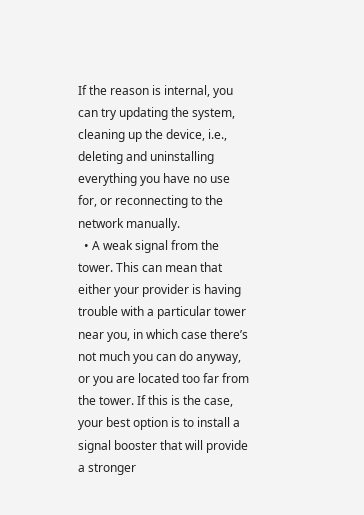If the reason is internal, you can try updating the system, cleaning up the device, i.e., deleting and uninstalling everything you have no use for, or reconnecting to the network manually.
  • A weak signal from the tower. This can mean that either your provider is having trouble with a particular tower near you, in which case there’s not much you can do anyway, or you are located too far from the tower. If this is the case, your best option is to install a signal booster that will provide a stronger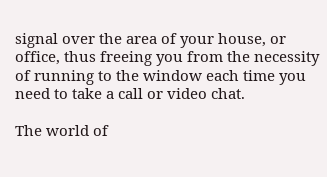signal over the area of your house, or office, thus freeing you from the necessity of running to the window each time you need to take a call or video chat.

The world of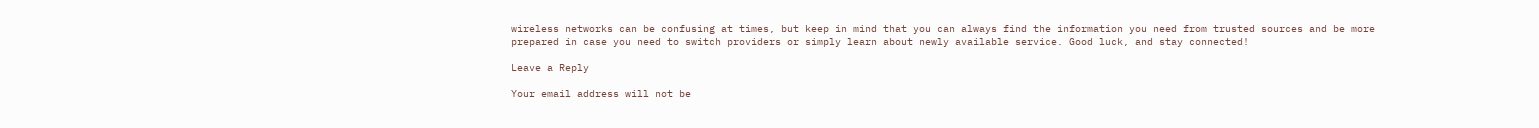wireless networks can be confusing at times, but keep in mind that you can always find the information you need from trusted sources and be more prepared in case you need to switch providers or simply learn about newly available service. Good luck, and stay connected!

Leave a Reply

Your email address will not be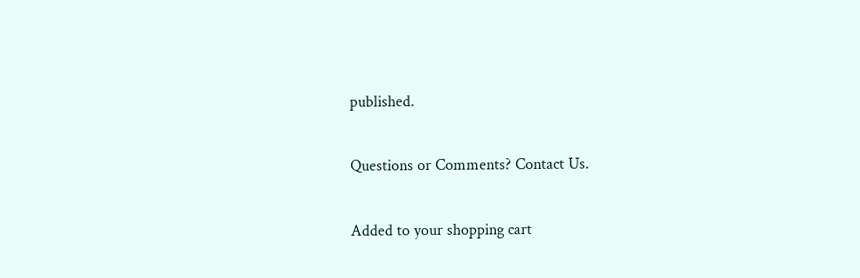published.

Questions or Comments? Contact Us.

Added to your shopping cart